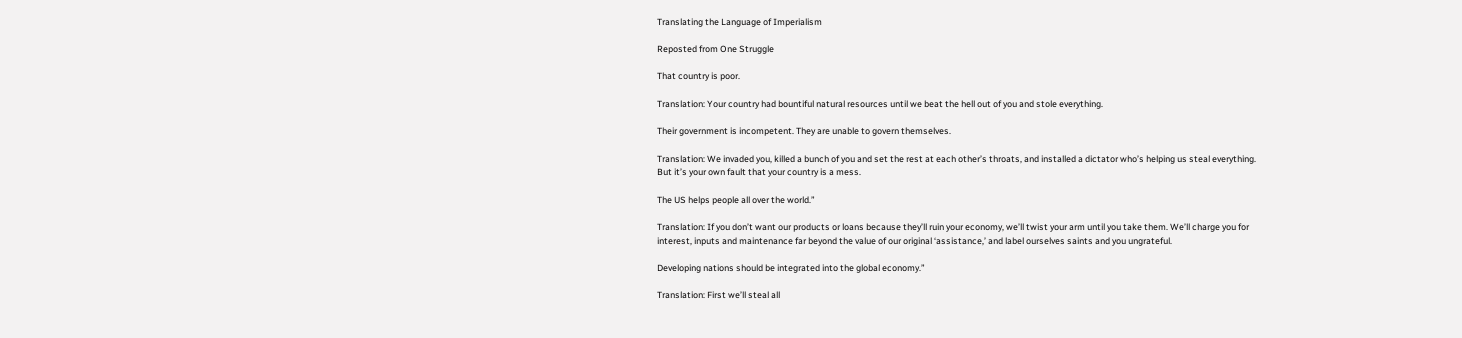Translating the Language of Imperialism

Reposted from One Struggle

That country is poor.

Translation: Your country had bountiful natural resources until we beat the hell out of you and stole everything.

Their government is incompetent. They are unable to govern themselves.

Translation: We invaded you, killed a bunch of you and set the rest at each other’s throats, and installed a dictator who’s helping us steal everything. But it’s your own fault that your country is a mess.

The US helps people all over the world.”

Translation: If you don’t want our products or loans because they’ll ruin your economy, we’ll twist your arm until you take them. We’ll charge you for interest, inputs and maintenance far beyond the value of our original ‘assistance,’ and label ourselves saints and you ungrateful.

Developing nations should be integrated into the global economy.”

Translation: First we’ll steal all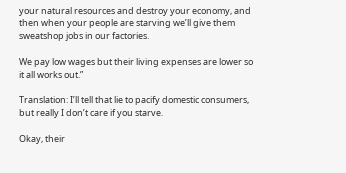your natural resources and destroy your economy, and then when your people are starving we’ll give them sweatshop jobs in our factories.

We pay low wages but their living expenses are lower so it all works out.”

Translation: I’ll tell that lie to pacify domestic consumers, but really I don’t care if you starve.

Okay, their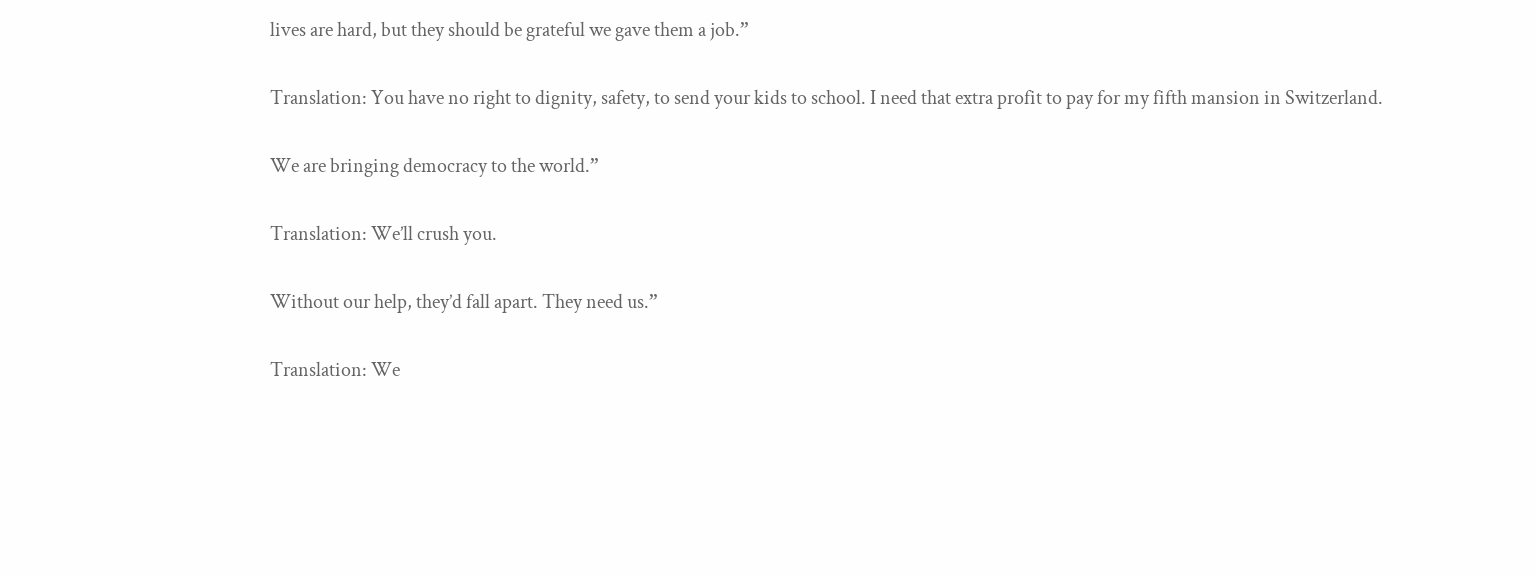lives are hard, but they should be grateful we gave them a job.”

Translation: You have no right to dignity, safety, to send your kids to school. I need that extra profit to pay for my fifth mansion in Switzerland.

We are bringing democracy to the world.”

Translation: We’ll crush you.

Without our help, they’d fall apart. They need us.”

Translation: We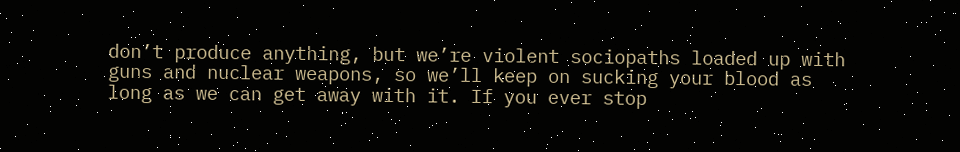don’t produce anything, but we’re violent sociopaths loaded up with guns and nuclear weapons, so we’ll keep on sucking your blood as long as we can get away with it. If you ever stop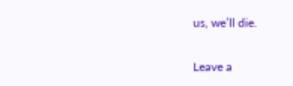us, we’ll die.

Leave a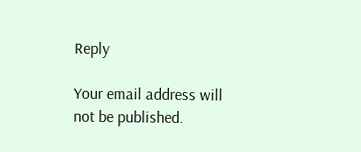Reply

Your email address will not be published.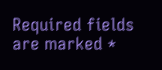Required fields are marked *